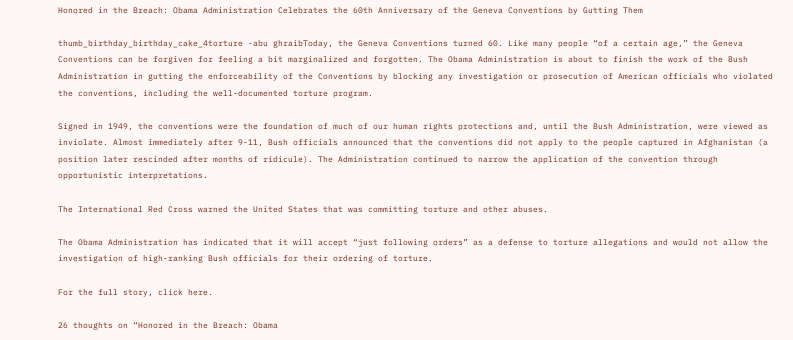Honored in the Breach: Obama Administration Celebrates the 60th Anniversary of the Geneva Conventions by Gutting Them

thumb_birthday_birthday_cake_4torture -abu ghraibToday, the Geneva Conventions turned 60. Like many people “of a certain age,” the Geneva Conventions can be forgiven for feeling a bit marginalized and forgotten. The Obama Administration is about to finish the work of the Bush Administration in gutting the enforceability of the Conventions by blocking any investigation or prosecution of American officials who violated the conventions, including the well-documented torture program.

Signed in 1949, the conventions were the foundation of much of our human rights protections and, until the Bush Administration, were viewed as inviolate. Almost immediately after 9-11, Bush officials announced that the conventions did not apply to the people captured in Afghanistan (a position later rescinded after months of ridicule). The Administration continued to narrow the application of the convention through opportunistic interpretations.

The International Red Cross warned the United States that was committing torture and other abuses.

The Obama Administration has indicated that it will accept “just following orders” as a defense to torture allegations and would not allow the investigation of high-ranking Bush officials for their ordering of torture.

For the full story, click here.

26 thoughts on “Honored in the Breach: Obama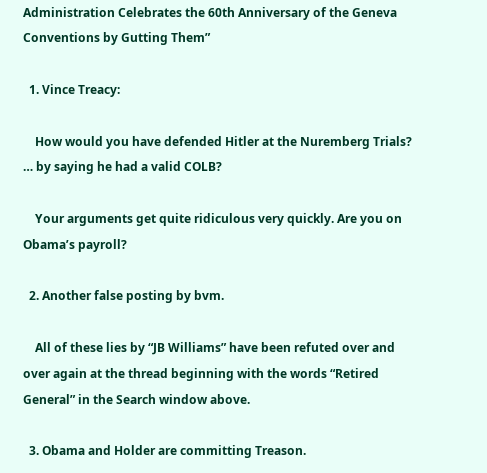Administration Celebrates the 60th Anniversary of the Geneva Conventions by Gutting Them”

  1. Vince Treacy:

    How would you have defended Hitler at the Nuremberg Trials? … by saying he had a valid COLB?

    Your arguments get quite ridiculous very quickly. Are you on Obama’s payroll?

  2. Another false posting by bvm.

    All of these lies by “JB Williams” have been refuted over and over again at the thread beginning with the words “Retired General” in the Search window above.

  3. Obama and Holder are committing Treason.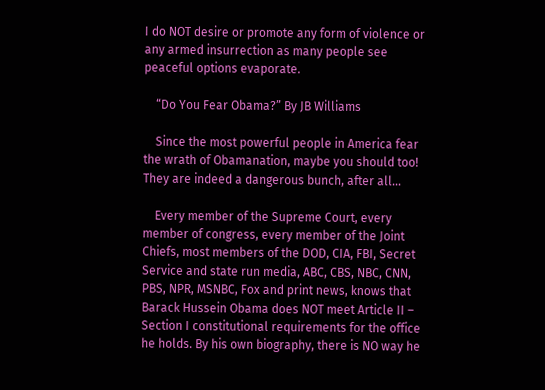I do NOT desire or promote any form of violence or any armed insurrection as many people see peaceful options evaporate.

    “Do You Fear Obama?” By JB Williams

    Since the most powerful people in America fear the wrath of Obamanation, maybe you should too! They are indeed a dangerous bunch, after all…

    Every member of the Supreme Court, every member of congress, every member of the Joint Chiefs, most members of the DOD, CIA, FBI, Secret Service and state run media, ABC, CBS, NBC, CNN, PBS, NPR, MSNBC, Fox and print news, knows that Barack Hussein Obama does NOT meet Article II – Section I constitutional requirements for the office he holds. By his own biography, there is NO way he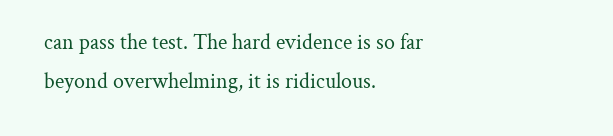can pass the test. The hard evidence is so far beyond overwhelming, it is ridiculous.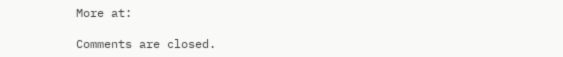More at:

Comments are closed.